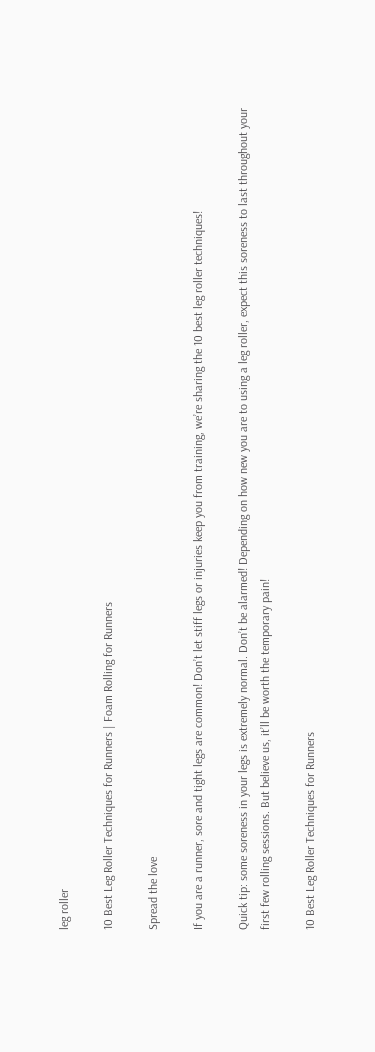leg roller

10 Best Leg Roller Techniques for Runners | Foam Rolling for Runners

Spread the love

If you are a runner, sore and tight legs are common! Don’t let stiff legs or injuries keep you from training, we’re sharing the 10 best leg roller techniques!

Quick tip: some soreness in your legs is extremely normal. Don’t be alarmed! Depending on how new you are to using a leg roller, expect this soreness to last throughout your first few rolling sessions. But believe us, it’ll be worth the temporary pain!

10 Best Leg Roller Techniques for Runners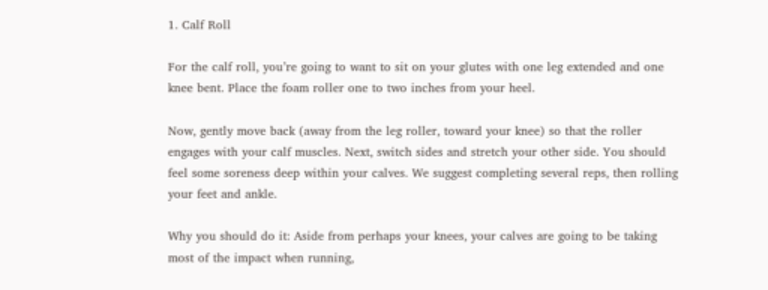1. Calf Roll

For the calf roll, you’re going to want to sit on your glutes with one leg extended and one knee bent. Place the foam roller one to two inches from your heel.

Now, gently move back (away from the leg roller, toward your knee) so that the roller engages with your calf muscles. Next, switch sides and stretch your other side. You should feel some soreness deep within your calves. We suggest completing several reps, then rolling your feet and ankle.

Why you should do it: Aside from perhaps your knees, your calves are going to be taking most of the impact when running,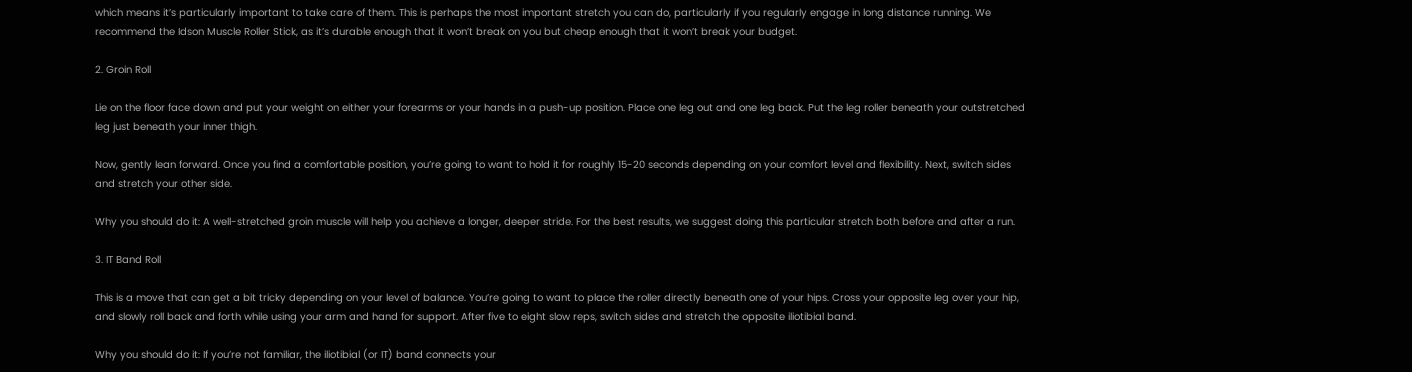which means it’s particularly important to take care of them. This is perhaps the most important stretch you can do, particularly if you regularly engage in long distance running. We recommend the Idson Muscle Roller Stick, as it’s durable enough that it won’t break on you but cheap enough that it won’t break your budget.

2. Groin Roll

Lie on the floor face down and put your weight on either your forearms or your hands in a push-up position. Place one leg out and one leg back. Put the leg roller beneath your outstretched leg just beneath your inner thigh.

Now, gently lean forward. Once you find a comfortable position, you’re going to want to hold it for roughly 15-20 seconds depending on your comfort level and flexibility. Next, switch sides and stretch your other side.

Why you should do it: A well-stretched groin muscle will help you achieve a longer, deeper stride. For the best results, we suggest doing this particular stretch both before and after a run.

3. IT Band Roll

This is a move that can get a bit tricky depending on your level of balance. You’re going to want to place the roller directly beneath one of your hips. Cross your opposite leg over your hip, and slowly roll back and forth while using your arm and hand for support. After five to eight slow reps, switch sides and stretch the opposite iliotibial band.

Why you should do it: If you’re not familiar, the iliotibial (or IT) band connects your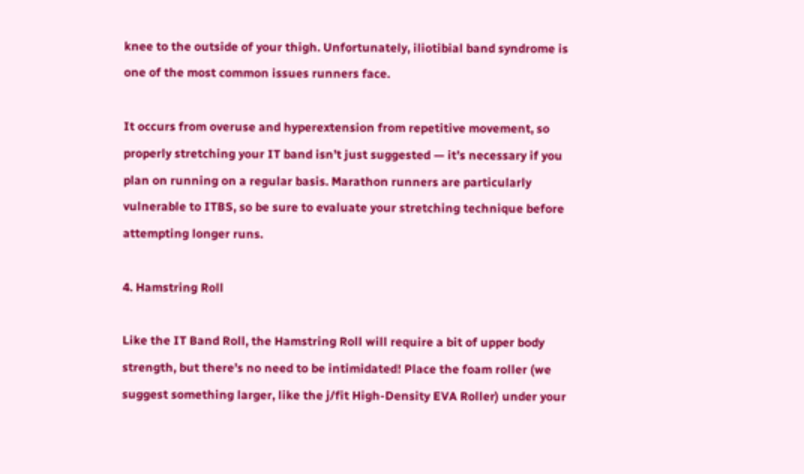knee to the outside of your thigh. Unfortunately, iliotibial band syndrome is one of the most common issues runners face.

It occurs from overuse and hyperextension from repetitive movement, so properly stretching your IT band isn’t just suggested — it’s necessary if you plan on running on a regular basis. Marathon runners are particularly vulnerable to ITBS, so be sure to evaluate your stretching technique before attempting longer runs.

4. Hamstring Roll

Like the IT Band Roll, the Hamstring Roll will require a bit of upper body strength, but there’s no need to be intimidated! Place the foam roller (we suggest something larger, like the j/fit High-Density EVA Roller) under your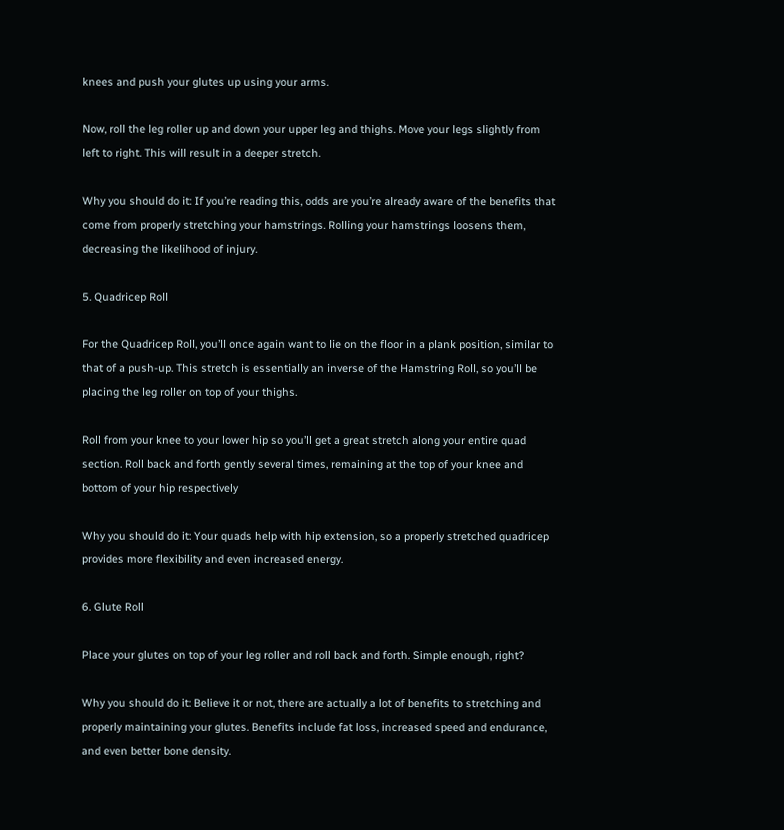knees and push your glutes up using your arms.

Now, roll the leg roller up and down your upper leg and thighs. Move your legs slightly from left to right. This will result in a deeper stretch.

Why you should do it: If you’re reading this, odds are you’re already aware of the benefits that come from properly stretching your hamstrings. Rolling your hamstrings loosens them, decreasing the likelihood of injury.

5. Quadricep Roll

For the Quadricep Roll, you’ll once again want to lie on the floor in a plank position, similar to that of a push-up. This stretch is essentially an inverse of the Hamstring Roll, so you’ll be placing the leg roller on top of your thighs.

Roll from your knee to your lower hip so you’ll get a great stretch along your entire quad section. Roll back and forth gently several times, remaining at the top of your knee and bottom of your hip respectively

Why you should do it: Your quads help with hip extension, so a properly stretched quadricep provides more flexibility and even increased energy.

6. Glute Roll

Place your glutes on top of your leg roller and roll back and forth. Simple enough, right?

Why you should do it: Believe it or not, there are actually a lot of benefits to stretching and properly maintaining your glutes. Benefits include fat loss, increased speed and endurance, and even better bone density.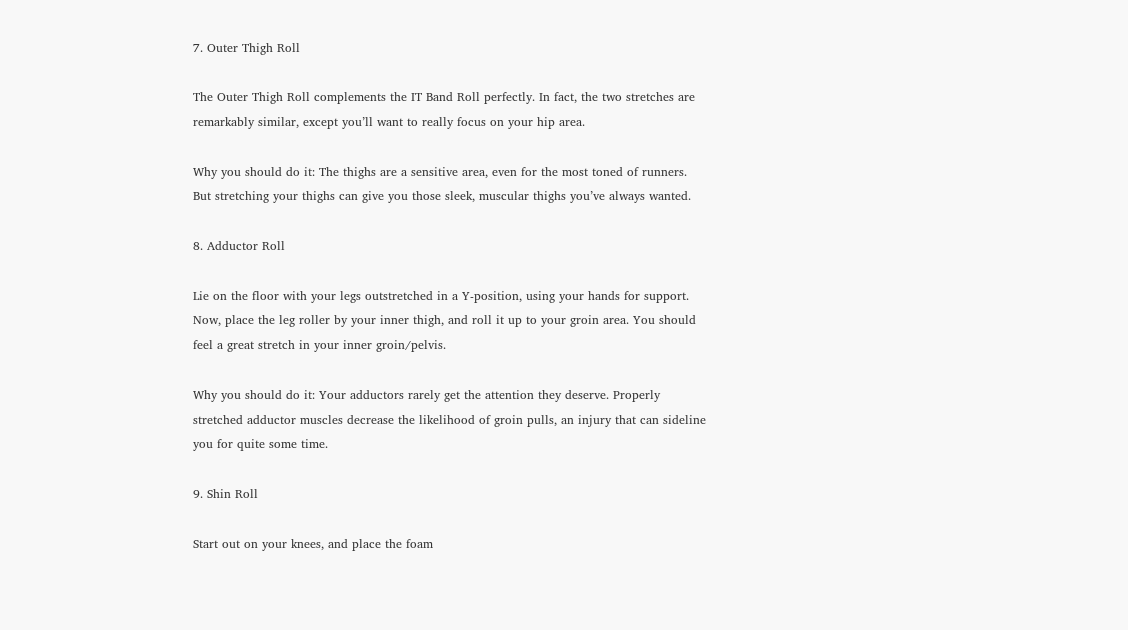7. Outer Thigh Roll

The Outer Thigh Roll complements the IT Band Roll perfectly. In fact, the two stretches are remarkably similar, except you’ll want to really focus on your hip area.

Why you should do it: The thighs are a sensitive area, even for the most toned of runners. But stretching your thighs can give you those sleek, muscular thighs you’ve always wanted.

8. Adductor Roll

Lie on the floor with your legs outstretched in a Y-position, using your hands for support. Now, place the leg roller by your inner thigh, and roll it up to your groin area. You should feel a great stretch in your inner groin/pelvis.

Why you should do it: Your adductors rarely get the attention they deserve. Properly stretched adductor muscles decrease the likelihood of groin pulls, an injury that can sideline you for quite some time.

9. Shin Roll

Start out on your knees, and place the foam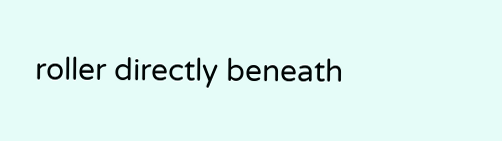roller directly beneath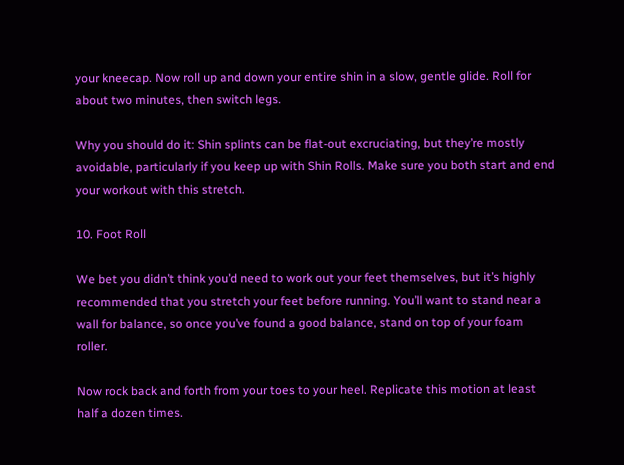your kneecap. Now roll up and down your entire shin in a slow, gentle glide. Roll for about two minutes, then switch legs.

Why you should do it: Shin splints can be flat-out excruciating, but they’re mostly avoidable, particularly if you keep up with Shin Rolls. Make sure you both start and end your workout with this stretch.

10. Foot Roll

We bet you didn’t think you’d need to work out your feet themselves, but it’s highly recommended that you stretch your feet before running. You’ll want to stand near a wall for balance, so once you’ve found a good balance, stand on top of your foam roller.

Now rock back and forth from your toes to your heel. Replicate this motion at least half a dozen times.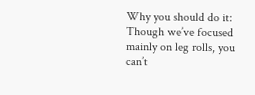Why you should do it: Though we’ve focused mainly on leg rolls, you can’t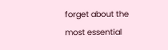forget about the most essential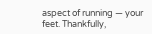aspect of running — your feet. Thankfully,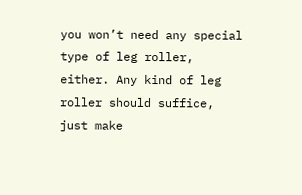you won’t need any special type of leg roller, either. Any kind of leg roller should suffice, just make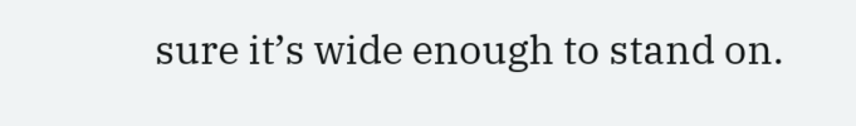sure it’s wide enough to stand on.